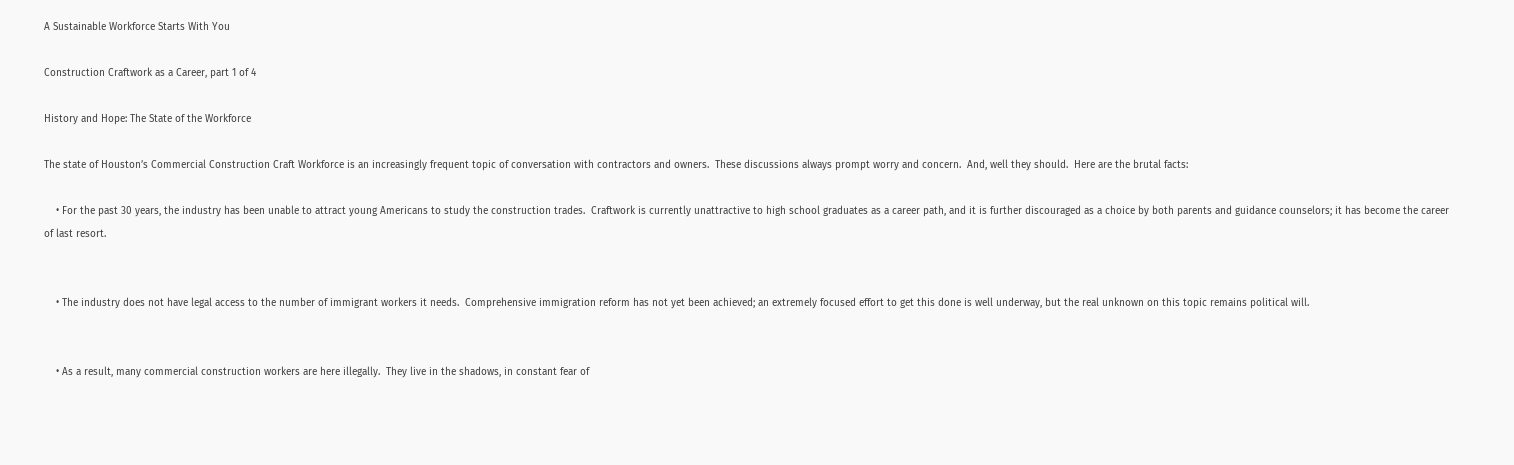A Sustainable Workforce Starts With You

Construction Craftwork as a Career, part 1 of 4

History and Hope: The State of the Workforce

The state of Houston’s Commercial Construction Craft Workforce is an increasingly frequent topic of conversation with contractors and owners.  These discussions always prompt worry and concern.  And, well they should.  Here are the brutal facts:

    • For the past 30 years, the industry has been unable to attract young Americans to study the construction trades.  Craftwork is currently unattractive to high school graduates as a career path, and it is further discouraged as a choice by both parents and guidance counselors; it has become the career of last resort.


    • The industry does not have legal access to the number of immigrant workers it needs.  Comprehensive immigration reform has not yet been achieved; an extremely focused effort to get this done is well underway, but the real unknown on this topic remains political will.


    • As a result, many commercial construction workers are here illegally.  They live in the shadows, in constant fear of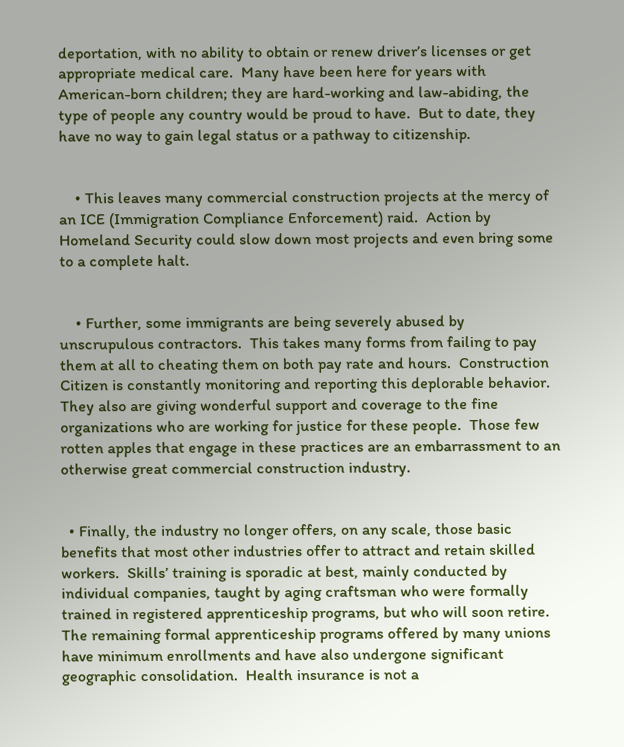deportation, with no ability to obtain or renew driver’s licenses or get appropriate medical care.  Many have been here for years with American-born children; they are hard-working and law-abiding, the type of people any country would be proud to have.  But to date, they have no way to gain legal status or a pathway to citizenship.


    • This leaves many commercial construction projects at the mercy of an ICE (Immigration Compliance Enforcement) raid.  Action by Homeland Security could slow down most projects and even bring some to a complete halt.


    • Further, some immigrants are being severely abused by unscrupulous contractors.  This takes many forms from failing to pay them at all to cheating them on both pay rate and hours.  Construction Citizen is constantly monitoring and reporting this deplorable behavior.  They also are giving wonderful support and coverage to the fine organizations who are working for justice for these people.  Those few rotten apples that engage in these practices are an embarrassment to an otherwise great commercial construction industry.


  • Finally, the industry no longer offers, on any scale, those basic benefits that most other industries offer to attract and retain skilled workers.  Skills’ training is sporadic at best, mainly conducted by individual companies, taught by aging craftsman who were formally trained in registered apprenticeship programs, but who will soon retire.  The remaining formal apprenticeship programs offered by many unions have minimum enrollments and have also undergone significant geographic consolidation.  Health insurance is not a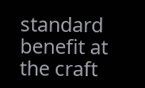standard benefit at the craft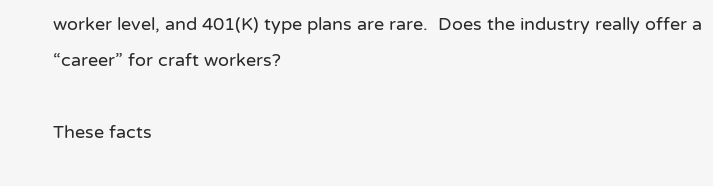worker level, and 401(K) type plans are rare.  Does the industry really offer a “career” for craft workers?

These facts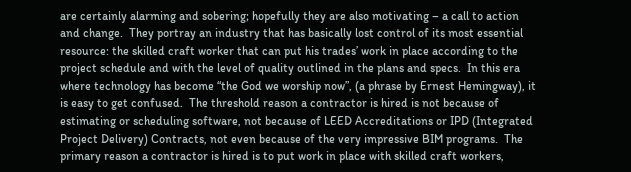are certainly alarming and sobering; hopefully they are also motivating – a call to action and change.  They portray an industry that has basically lost control of its most essential resource: the skilled craft worker that can put his trades’ work in place according to the project schedule and with the level of quality outlined in the plans and specs.  In this era where technology has become “the God we worship now”, (a phrase by Ernest Hemingway), it is easy to get confused.  The threshold reason a contractor is hired is not because of estimating or scheduling software, not because of LEED Accreditations or IPD (Integrated Project Delivery) Contracts, not even because of the very impressive BIM programs.  The primary reason a contractor is hired is to put work in place with skilled craft workers,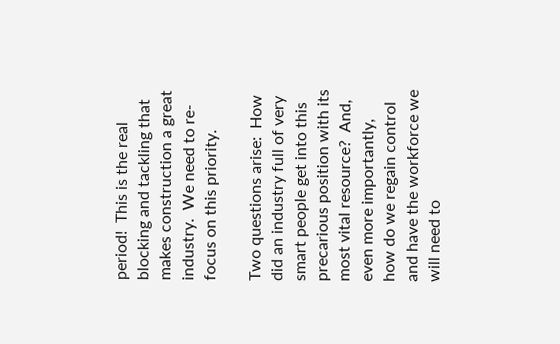period!  This is the real blocking and tackling that makes construction a great industry.  We need to re-focus on this priority.

Two questions arise:  How did an industry full of very smart people get into this precarious position with its most vital resource?  And, even more importantly, how do we regain control and have the workforce we will need to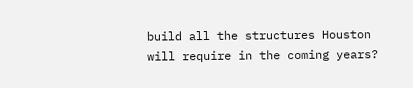build all the structures Houston will require in the coming years?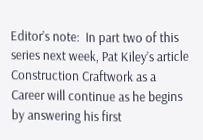Editor’s note:  In part two of this series next week, Pat Kiley’s article Construction Craftwork as a Career will continue as he begins by answering his first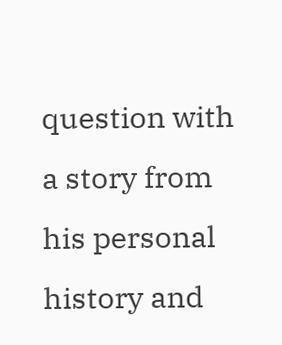question with a story from his personal history and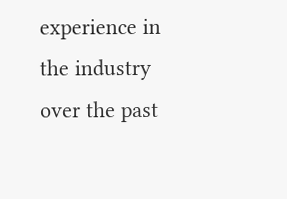experience in the industry over the past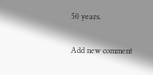50 years.

Add new comment